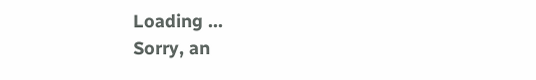Loading ...
Sorry, an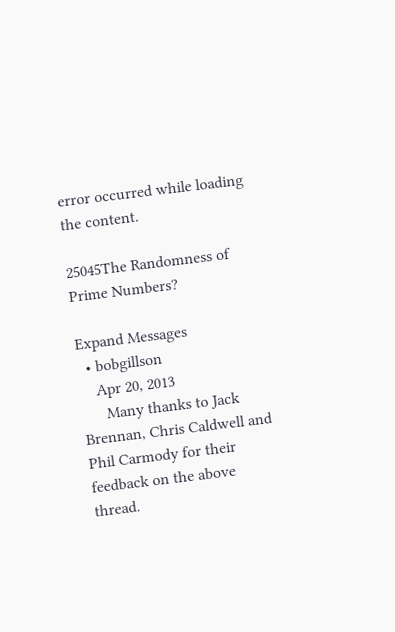error occurred while loading the content.

25045The Randomness of Prime Numbers?

Expand Messages
  • bobgillson
    Apr 20, 2013
      Many thanks to Jack Brennan, Chris Caldwell and Phil Carmody for their feedback on the above thread.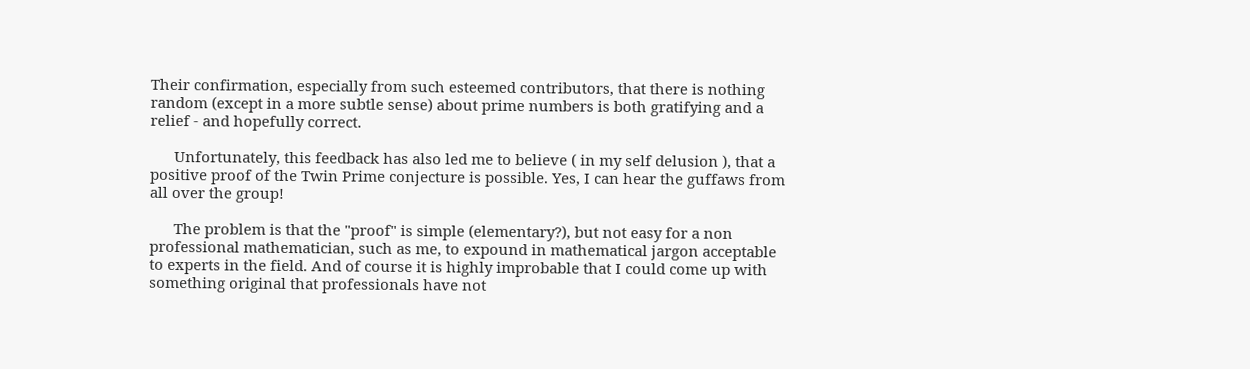Their confirmation, especially from such esteemed contributors, that there is nothing random (except in a more subtle sense) about prime numbers is both gratifying and a relief - and hopefully correct.

      Unfortunately, this feedback has also led me to believe ( in my self delusion ), that a positive proof of the Twin Prime conjecture is possible. Yes, I can hear the guffaws from all over the group!

      The problem is that the "proof" is simple (elementary?), but not easy for a non professional mathematician, such as me, to expound in mathematical jargon acceptable to experts in the field. And of course it is highly improbable that I could come up with something original that professionals have not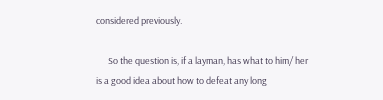considered previously.

      So the question is, if a layman, has what to him/ her is a good idea about how to defeat any long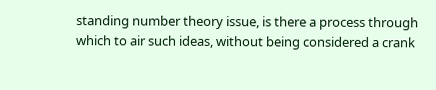standing number theory issue, is there a process through which to air such ideas, without being considered a crank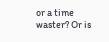or a time waster? Or is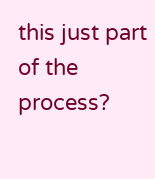this just part of the process?